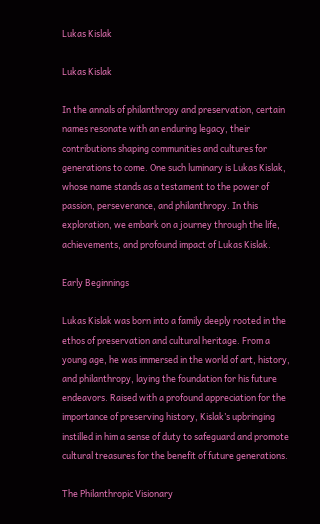Lukas Kislak

Lukas Kislak

In the annals of philanthropy and preservation, certain names resonate with an enduring legacy, their contributions shaping communities and cultures for generations to come. One such luminary is Lukas Kislak, whose name stands as a testament to the power of passion, perseverance, and philanthropy. In this exploration, we embark on a journey through the life, achievements, and profound impact of Lukas Kislak.

Early Beginnings

Lukas Kislak was born into a family deeply rooted in the ethos of preservation and cultural heritage. From a young age, he was immersed in the world of art, history, and philanthropy, laying the foundation for his future endeavors. Raised with a profound appreciation for the importance of preserving history, Kislak’s upbringing instilled in him a sense of duty to safeguard and promote cultural treasures for the benefit of future generations.

The Philanthropic Visionary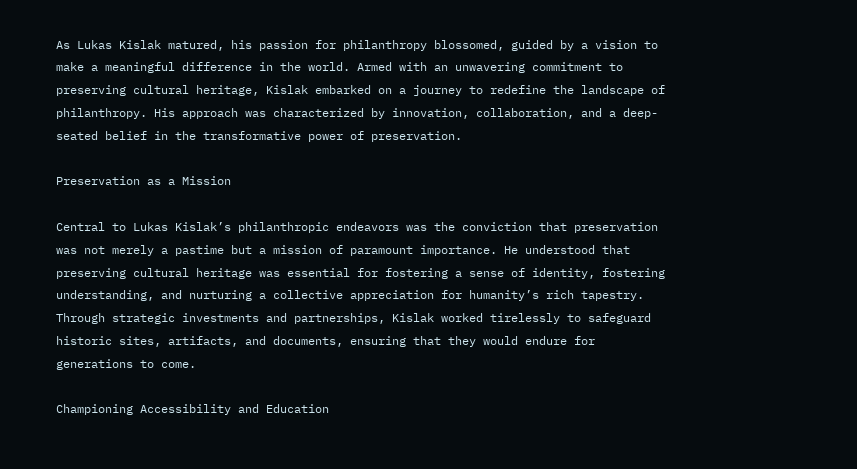As Lukas Kislak matured, his passion for philanthropy blossomed, guided by a vision to make a meaningful difference in the world. Armed with an unwavering commitment to preserving cultural heritage, Kislak embarked on a journey to redefine the landscape of philanthropy. His approach was characterized by innovation, collaboration, and a deep-seated belief in the transformative power of preservation.

Preservation as a Mission

Central to Lukas Kislak’s philanthropic endeavors was the conviction that preservation was not merely a pastime but a mission of paramount importance. He understood that preserving cultural heritage was essential for fostering a sense of identity, fostering understanding, and nurturing a collective appreciation for humanity’s rich tapestry. Through strategic investments and partnerships, Kislak worked tirelessly to safeguard historic sites, artifacts, and documents, ensuring that they would endure for generations to come.

Championing Accessibility and Education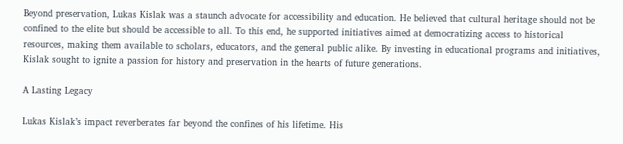Beyond preservation, Lukas Kislak was a staunch advocate for accessibility and education. He believed that cultural heritage should not be confined to the elite but should be accessible to all. To this end, he supported initiatives aimed at democratizing access to historical resources, making them available to scholars, educators, and the general public alike. By investing in educational programs and initiatives, Kislak sought to ignite a passion for history and preservation in the hearts of future generations.

A Lasting Legacy

Lukas Kislak’s impact reverberates far beyond the confines of his lifetime. His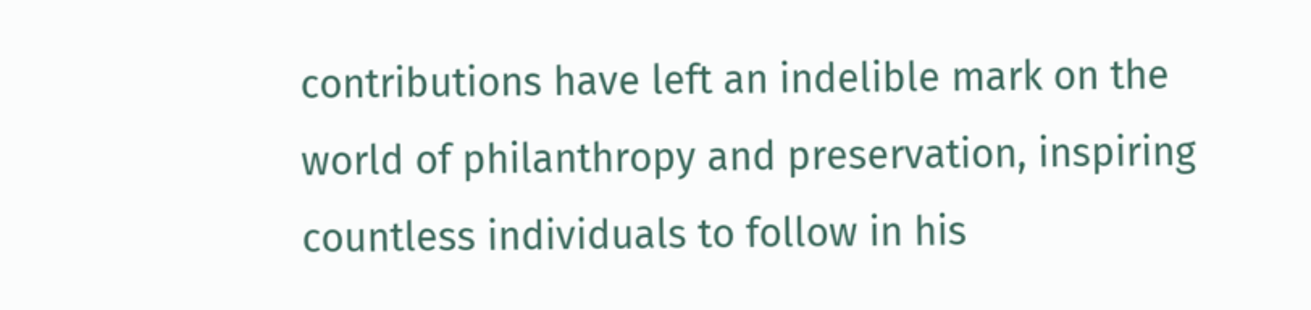contributions have left an indelible mark on the world of philanthropy and preservation, inspiring countless individuals to follow in his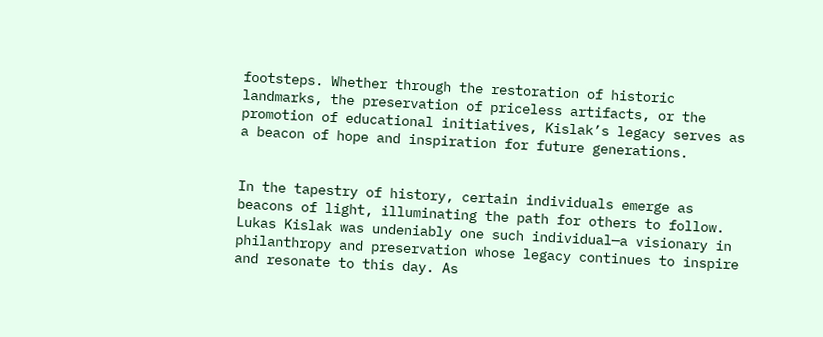footsteps. Whether through the restoration of historic landmarks, the preservation of priceless artifacts, or the promotion of educational initiatives, Kislak’s legacy serves as a beacon of hope and inspiration for future generations.


In the tapestry of history, certain individuals emerge as beacons of light, illuminating the path for others to follow. Lukas Kislak was undeniably one such individual—a visionary in philanthropy and preservation whose legacy continues to inspire and resonate to this day. As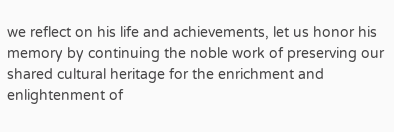we reflect on his life and achievements, let us honor his memory by continuing the noble work of preserving our shared cultural heritage for the enrichment and enlightenment of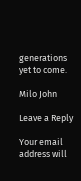generations yet to come.

Milo John

Leave a Reply

Your email address will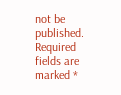not be published. Required fields are marked *